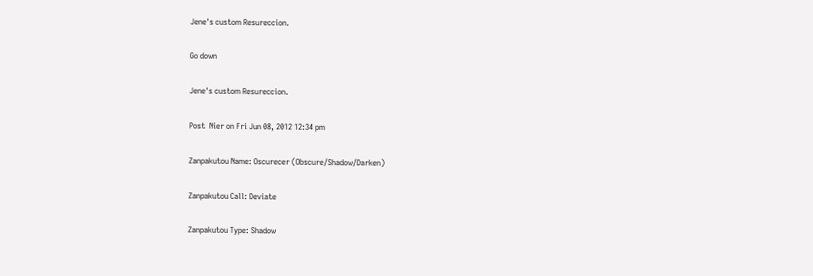Jene's custom Resureccion.

Go down

Jene's custom Resureccion.

Post  Nier on Fri Jun 08, 2012 12:34 pm

Zanpakutou Name: Oscurecer (Obscure/Shadow/Darken)

Zanpakutou Call: Deviate

Zanpakutou Type: Shadow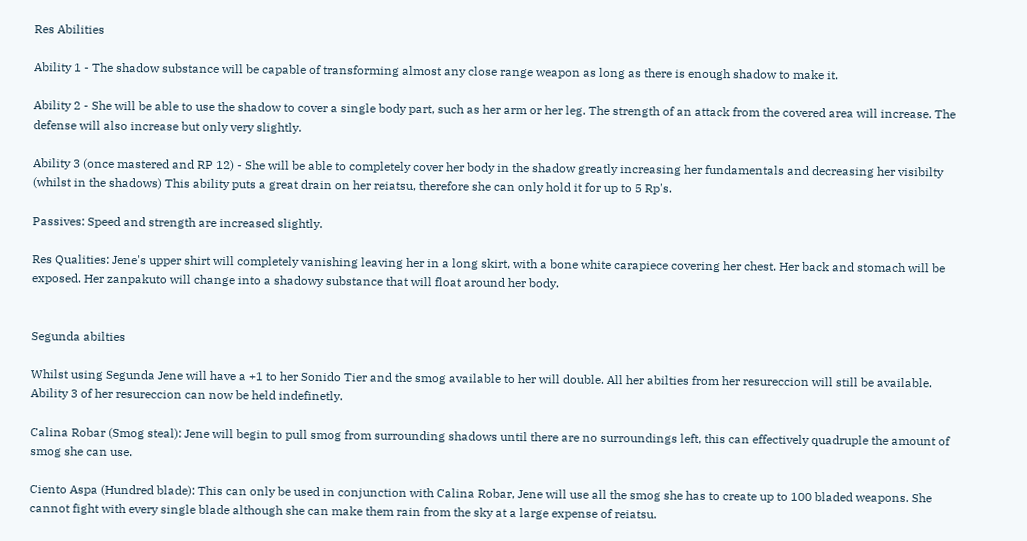Res Abilities

Ability 1 - The shadow substance will be capable of transforming almost any close range weapon as long as there is enough shadow to make it.

Ability 2 - She will be able to use the shadow to cover a single body part, such as her arm or her leg. The strength of an attack from the covered area will increase. The defense will also increase but only very slightly.

Ability 3 (once mastered and RP 12) - She will be able to completely cover her body in the shadow greatly increasing her fundamentals and decreasing her visibilty (whilst in the shadows) This ability puts a great drain on her reiatsu, therefore she can only hold it for up to 5 Rp's.

Passives: Speed and strength are increased slightly.

Res Qualities: Jene's upper shirt will completely vanishing leaving her in a long skirt, with a bone white carapiece covering her chest. Her back and stomach will be exposed. Her zanpakuto will change into a shadowy substance that will float around her body.


Segunda abilties

Whilst using Segunda Jene will have a +1 to her Sonido Tier and the smog available to her will double. All her abilties from her resureccion will still be available. Ability 3 of her resureccion can now be held indefinetly.

Calina Robar (Smog steal): Jene will begin to pull smog from surrounding shadows until there are no surroundings left, this can effectively quadruple the amount of smog she can use.

Ciento Aspa (Hundred blade): This can only be used in conjunction with Calina Robar, Jene will use all the smog she has to create up to 100 bladed weapons. She cannot fight with every single blade although she can make them rain from the sky at a large expense of reiatsu.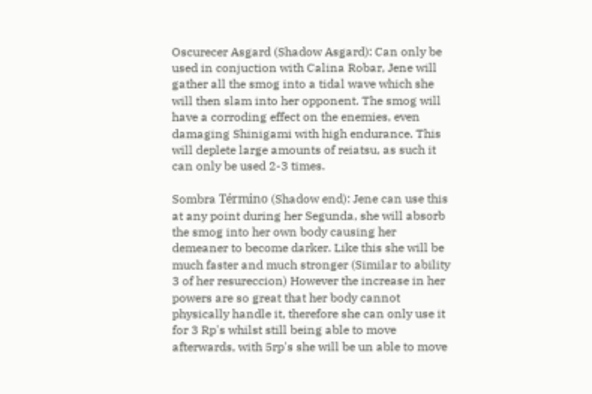Oscurecer Asgard (Shadow Asgard): Can only be used in conjuction with Calina Robar, Jene will gather all the smog into a tidal wave which she will then slam into her opponent. The smog will have a corroding effect on the enemies, even damaging Shinigami with high endurance. This will deplete large amounts of reiatsu, as such it can only be used 2-3 times.

Sombra Término (Shadow end): Jene can use this at any point during her Segunda, she will absorb the smog into her own body causing her demeaner to become darker. Like this she will be much faster and much stronger (Similar to ability 3 of her resureccion) However the increase in her powers are so great that her body cannot physically handle it, therefore she can only use it for 3 Rp's whilst still being able to move afterwards, with 5rp's she will be un able to move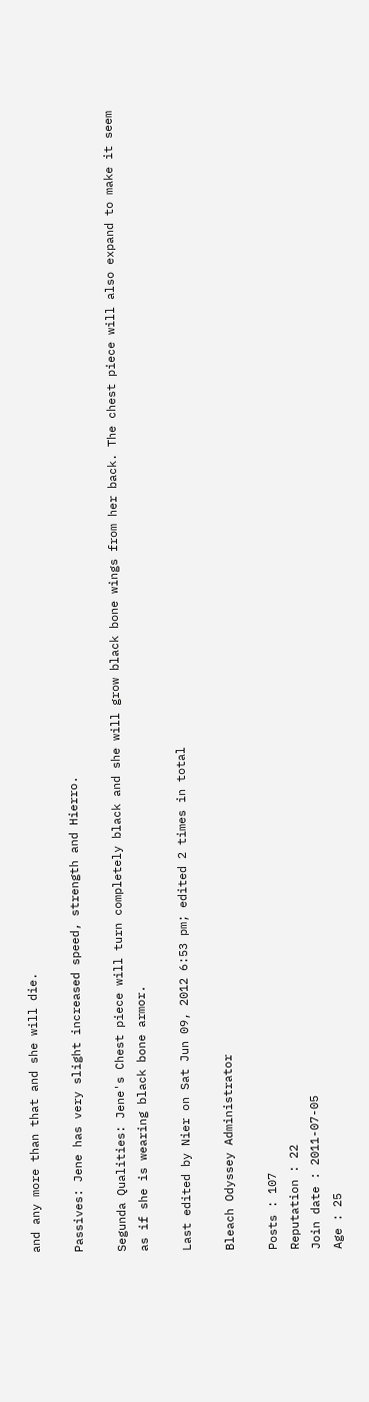and any more than that and she will die.

Passives: Jene has very slight increased speed, strength and Hierro.

Segunda Qualities: Jene's Chest piece will turn completely black and she will grow black bone wings from her back. The chest piece will also expand to make it seem as if she is wearing black bone armor.

Last edited by Nier on Sat Jun 09, 2012 6:53 pm; edited 2 times in total

Bleach Odyssey Administrator

Posts : 107
Reputation : 22
Join date : 2011-07-05
Age : 25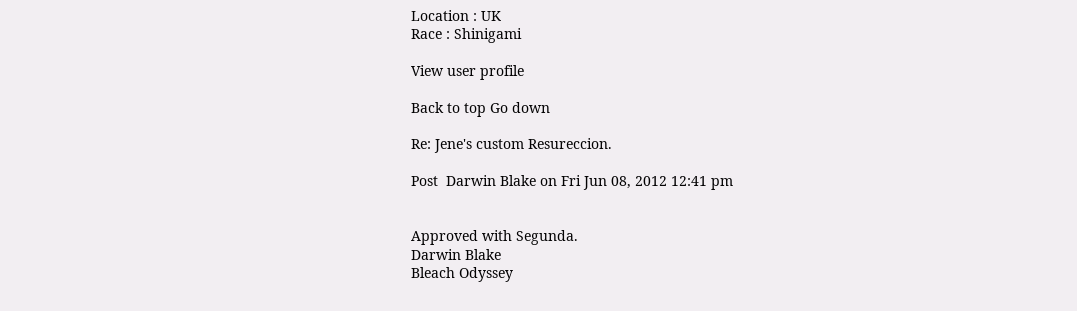Location : UK
Race : Shinigami

View user profile

Back to top Go down

Re: Jene's custom Resureccion.

Post  Darwin Blake on Fri Jun 08, 2012 12:41 pm


Approved with Segunda.
Darwin Blake
Bleach Odyssey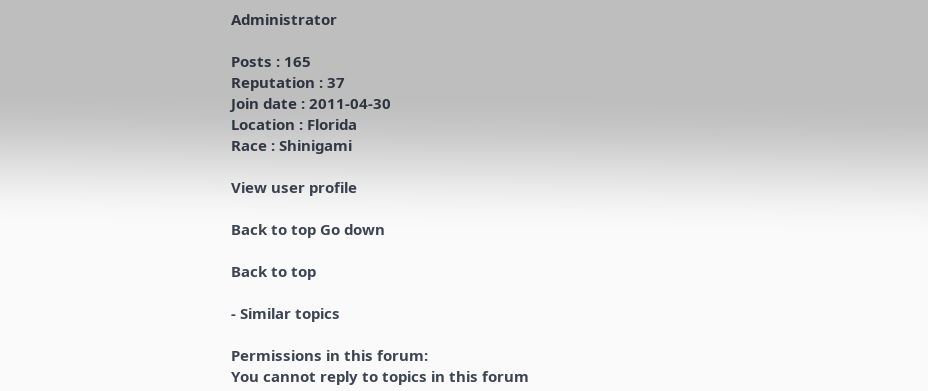Administrator

Posts : 165
Reputation : 37
Join date : 2011-04-30
Location : Florida
Race : Shinigami

View user profile

Back to top Go down

Back to top

- Similar topics

Permissions in this forum:
You cannot reply to topics in this forum